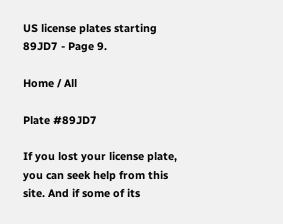US license plates starting 89JD7 - Page 9.

Home / All

Plate #89JD7

If you lost your license plate, you can seek help from this site. And if some of its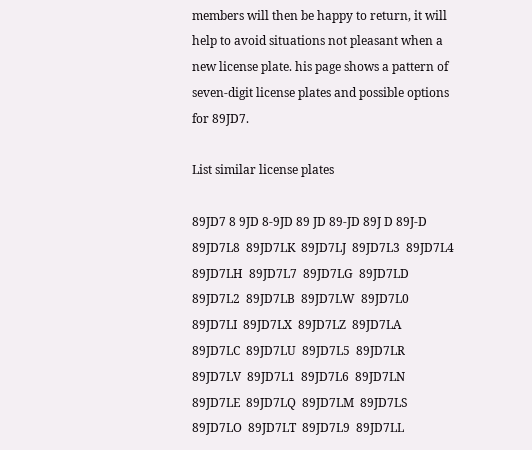members will then be happy to return, it will help to avoid situations not pleasant when a new license plate. his page shows a pattern of seven-digit license plates and possible options for 89JD7.

List similar license plates

89JD7 8 9JD 8-9JD 89 JD 89-JD 89J D 89J-D
89JD7L8  89JD7LK  89JD7LJ  89JD7L3  89JD7L4  89JD7LH  89JD7L7  89JD7LG  89JD7LD  89JD7L2  89JD7LB  89JD7LW  89JD7L0  89JD7LI  89JD7LX  89JD7LZ  89JD7LA  89JD7LC  89JD7LU  89JD7L5  89JD7LR  89JD7LV  89JD7L1  89JD7L6  89JD7LN  89JD7LE  89JD7LQ  89JD7LM  89JD7LS  89JD7LO  89JD7LT  89JD7L9  89JD7LL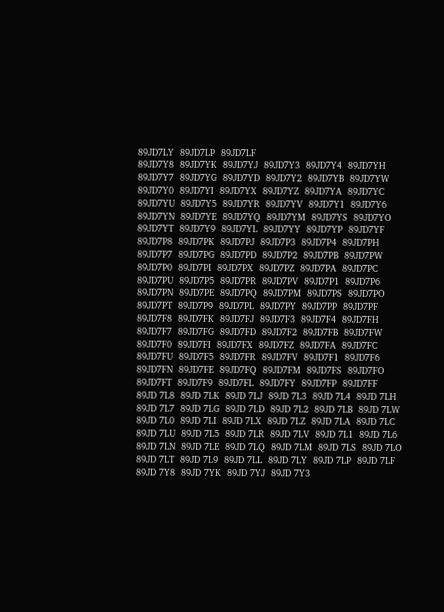89JD7LY  89JD7LP  89JD7LF
89JD7Y8  89JD7YK  89JD7YJ  89JD7Y3  89JD7Y4  89JD7YH  89JD7Y7  89JD7YG  89JD7YD  89JD7Y2  89JD7YB  89JD7YW  89JD7Y0  89JD7YI  89JD7YX  89JD7YZ  89JD7YA  89JD7YC  89JD7YU  89JD7Y5  89JD7YR  89JD7YV  89JD7Y1  89JD7Y6  89JD7YN  89JD7YE  89JD7YQ  89JD7YM  89JD7YS  89JD7YO  89JD7YT  89JD7Y9  89JD7YL  89JD7YY  89JD7YP  89JD7YF
89JD7P8  89JD7PK  89JD7PJ  89JD7P3  89JD7P4  89JD7PH  89JD7P7  89JD7PG  89JD7PD  89JD7P2  89JD7PB  89JD7PW  89JD7P0  89JD7PI  89JD7PX  89JD7PZ  89JD7PA  89JD7PC  89JD7PU  89JD7P5  89JD7PR  89JD7PV  89JD7P1  89JD7P6  89JD7PN  89JD7PE  89JD7PQ  89JD7PM  89JD7PS  89JD7PO  89JD7PT  89JD7P9  89JD7PL  89JD7PY  89JD7PP  89JD7PF
89JD7F8  89JD7FK  89JD7FJ  89JD7F3  89JD7F4  89JD7FH  89JD7F7  89JD7FG  89JD7FD  89JD7F2  89JD7FB  89JD7FW  89JD7F0  89JD7FI  89JD7FX  89JD7FZ  89JD7FA  89JD7FC  89JD7FU  89JD7F5  89JD7FR  89JD7FV  89JD7F1  89JD7F6  89JD7FN  89JD7FE  89JD7FQ  89JD7FM  89JD7FS  89JD7FO  89JD7FT  89JD7F9  89JD7FL  89JD7FY  89JD7FP  89JD7FF
89JD 7L8  89JD 7LK  89JD 7LJ  89JD 7L3  89JD 7L4  89JD 7LH  89JD 7L7  89JD 7LG  89JD 7LD  89JD 7L2  89JD 7LB  89JD 7LW  89JD 7L0  89JD 7LI  89JD 7LX  89JD 7LZ  89JD 7LA  89JD 7LC  89JD 7LU  89JD 7L5  89JD 7LR  89JD 7LV  89JD 7L1  89JD 7L6  89JD 7LN  89JD 7LE  89JD 7LQ  89JD 7LM  89JD 7LS  89JD 7LO  89JD 7LT  89JD 7L9  89JD 7LL  89JD 7LY  89JD 7LP  89JD 7LF
89JD 7Y8  89JD 7YK  89JD 7YJ  89JD 7Y3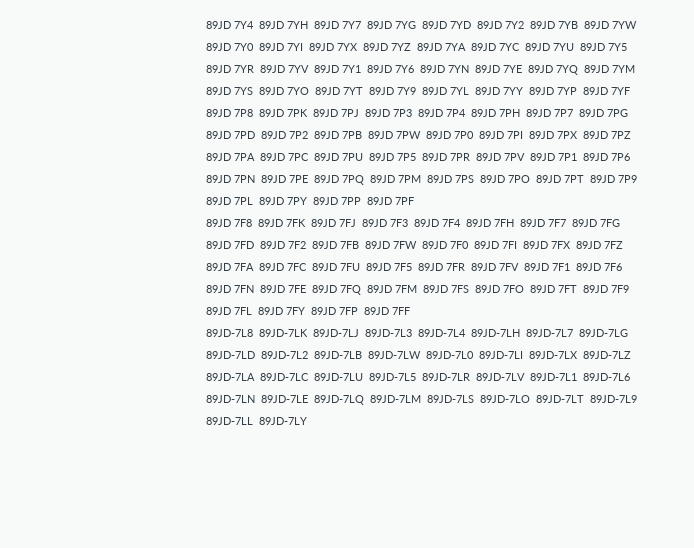89JD 7Y4  89JD 7YH  89JD 7Y7  89JD 7YG  89JD 7YD  89JD 7Y2  89JD 7YB  89JD 7YW  89JD 7Y0  89JD 7YI  89JD 7YX  89JD 7YZ  89JD 7YA  89JD 7YC  89JD 7YU  89JD 7Y5  89JD 7YR  89JD 7YV  89JD 7Y1  89JD 7Y6  89JD 7YN  89JD 7YE  89JD 7YQ  89JD 7YM  89JD 7YS  89JD 7YO  89JD 7YT  89JD 7Y9  89JD 7YL  89JD 7YY  89JD 7YP  89JD 7YF
89JD 7P8  89JD 7PK  89JD 7PJ  89JD 7P3  89JD 7P4  89JD 7PH  89JD 7P7  89JD 7PG  89JD 7PD  89JD 7P2  89JD 7PB  89JD 7PW  89JD 7P0  89JD 7PI  89JD 7PX  89JD 7PZ  89JD 7PA  89JD 7PC  89JD 7PU  89JD 7P5  89JD 7PR  89JD 7PV  89JD 7P1  89JD 7P6  89JD 7PN  89JD 7PE  89JD 7PQ  89JD 7PM  89JD 7PS  89JD 7PO  89JD 7PT  89JD 7P9  89JD 7PL  89JD 7PY  89JD 7PP  89JD 7PF
89JD 7F8  89JD 7FK  89JD 7FJ  89JD 7F3  89JD 7F4  89JD 7FH  89JD 7F7  89JD 7FG  89JD 7FD  89JD 7F2  89JD 7FB  89JD 7FW  89JD 7F0  89JD 7FI  89JD 7FX  89JD 7FZ  89JD 7FA  89JD 7FC  89JD 7FU  89JD 7F5  89JD 7FR  89JD 7FV  89JD 7F1  89JD 7F6  89JD 7FN  89JD 7FE  89JD 7FQ  89JD 7FM  89JD 7FS  89JD 7FO  89JD 7FT  89JD 7F9  89JD 7FL  89JD 7FY  89JD 7FP  89JD 7FF
89JD-7L8  89JD-7LK  89JD-7LJ  89JD-7L3  89JD-7L4  89JD-7LH  89JD-7L7  89JD-7LG  89JD-7LD  89JD-7L2  89JD-7LB  89JD-7LW  89JD-7L0  89JD-7LI  89JD-7LX  89JD-7LZ  89JD-7LA  89JD-7LC  89JD-7LU  89JD-7L5  89JD-7LR  89JD-7LV  89JD-7L1  89JD-7L6  89JD-7LN  89JD-7LE  89JD-7LQ  89JD-7LM  89JD-7LS  89JD-7LO  89JD-7LT  89JD-7L9  89JD-7LL  89JD-7LY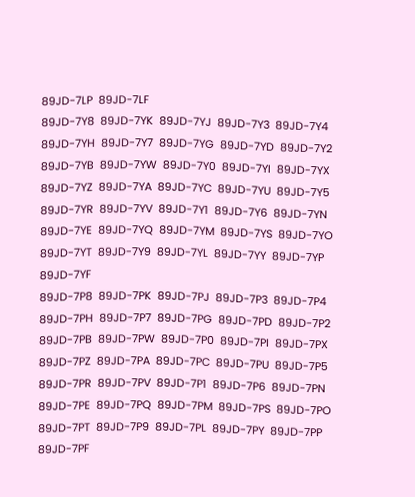89JD-7LP  89JD-7LF
89JD-7Y8  89JD-7YK  89JD-7YJ  89JD-7Y3  89JD-7Y4  89JD-7YH  89JD-7Y7  89JD-7YG  89JD-7YD  89JD-7Y2  89JD-7YB  89JD-7YW  89JD-7Y0  89JD-7YI  89JD-7YX  89JD-7YZ  89JD-7YA  89JD-7YC  89JD-7YU  89JD-7Y5  89JD-7YR  89JD-7YV  89JD-7Y1  89JD-7Y6  89JD-7YN  89JD-7YE  89JD-7YQ  89JD-7YM  89JD-7YS  89JD-7YO  89JD-7YT  89JD-7Y9  89JD-7YL  89JD-7YY  89JD-7YP  89JD-7YF
89JD-7P8  89JD-7PK  89JD-7PJ  89JD-7P3  89JD-7P4  89JD-7PH  89JD-7P7  89JD-7PG  89JD-7PD  89JD-7P2  89JD-7PB  89JD-7PW  89JD-7P0  89JD-7PI  89JD-7PX  89JD-7PZ  89JD-7PA  89JD-7PC  89JD-7PU  89JD-7P5  89JD-7PR  89JD-7PV  89JD-7P1  89JD-7P6  89JD-7PN  89JD-7PE  89JD-7PQ  89JD-7PM  89JD-7PS  89JD-7PO  89JD-7PT  89JD-7P9  89JD-7PL  89JD-7PY  89JD-7PP  89JD-7PF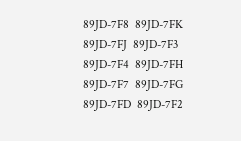89JD-7F8  89JD-7FK  89JD-7FJ  89JD-7F3  89JD-7F4  89JD-7FH  89JD-7F7  89JD-7FG  89JD-7FD  89JD-7F2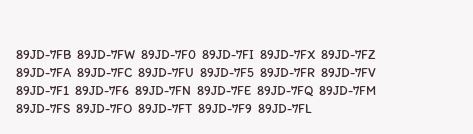89JD-7FB  89JD-7FW  89JD-7F0  89JD-7FI  89JD-7FX  89JD-7FZ  89JD-7FA  89JD-7FC  89JD-7FU  89JD-7F5  89JD-7FR  89JD-7FV  89JD-7F1  89JD-7F6  89JD-7FN  89JD-7FE  89JD-7FQ  89JD-7FM  89JD-7FS  89JD-7FO  89JD-7FT  89JD-7F9  89JD-7FL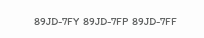89JD-7FY  89JD-7FP  89JD-7FF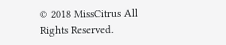© 2018 MissCitrus All Rights Reserved.